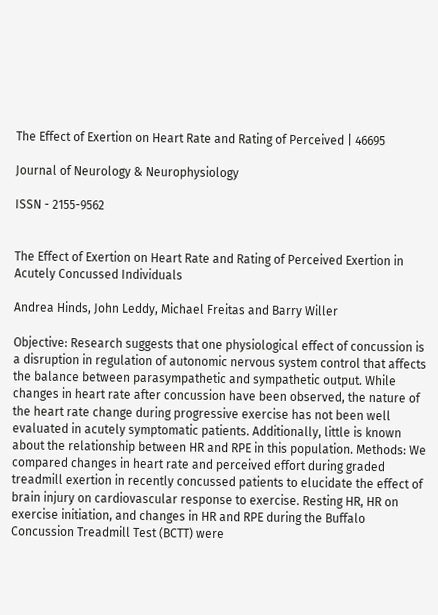The Effect of Exertion on Heart Rate and Rating of Perceived | 46695

Journal of Neurology & Neurophysiology

ISSN - 2155-9562


The Effect of Exertion on Heart Rate and Rating of Perceived Exertion in Acutely Concussed Individuals

Andrea Hinds, John Leddy, Michael Freitas and Barry Willer

Objective: Research suggests that one physiological effect of concussion is a disruption in regulation of autonomic nervous system control that affects the balance between parasympathetic and sympathetic output. While changes in heart rate after concussion have been observed, the nature of the heart rate change during progressive exercise has not been well evaluated in acutely symptomatic patients. Additionally, little is known about the relationship between HR and RPE in this population. Methods: We compared changes in heart rate and perceived effort during graded treadmill exertion in recently concussed patients to elucidate the effect of brain injury on cardiovascular response to exercise. Resting HR, HR on exercise initiation, and changes in HR and RPE during the Buffalo Concussion Treadmill Test (BCTT) were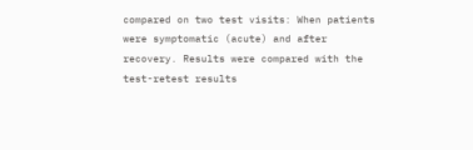compared on two test visits: When patients were symptomatic (acute) and after recovery. Results were compared with the test-retest results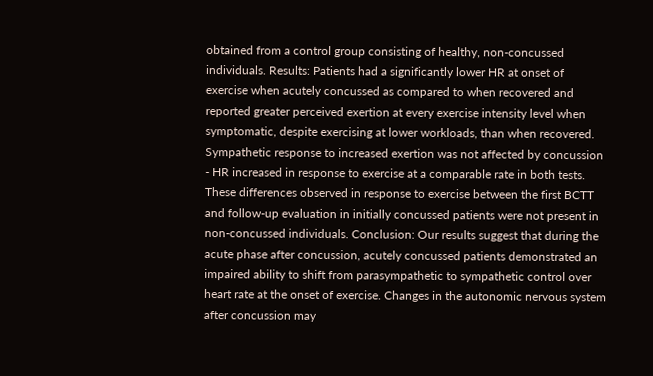obtained from a control group consisting of healthy, non-concussed individuals. Results: Patients had a significantly lower HR at onset of exercise when acutely concussed as compared to when recovered and reported greater perceived exertion at every exercise intensity level when symptomatic, despite exercising at lower workloads, than when recovered. Sympathetic response to increased exertion was not affected by concussion - HR increased in response to exercise at a comparable rate in both tests. These differences observed in response to exercise between the first BCTT and follow-up evaluation in initially concussed patients were not present in non-concussed individuals. Conclusion: Our results suggest that during the acute phase after concussion, acutely concussed patients demonstrated an impaired ability to shift from parasympathetic to sympathetic control over heart rate at the onset of exercise. Changes in the autonomic nervous system after concussion may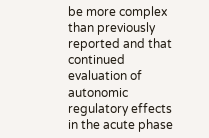be more complex than previously reported and that continued evaluation of autonomic regulatory effects in the acute phase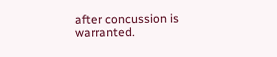after concussion is warranted.